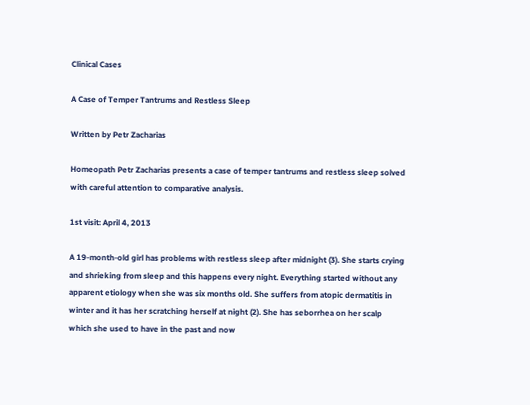Clinical Cases

A Case of Temper Tantrums and Restless Sleep

Written by Petr Zacharias

Homeopath Petr Zacharias presents a case of temper tantrums and restless sleep solved with careful attention to comparative analysis.

1st visit: April 4, 2013

A 19-month-old girl has problems with restless sleep after midnight (3). She starts crying and shrieking from sleep and this happens every night. Everything started without any apparent etiology when she was six months old. She suffers from atopic dermatitis in winter and it has her scratching herself at night (2). She has seborrhea on her scalp which she used to have in the past and now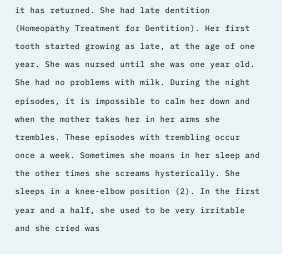it has returned. She had late dentition (Homeopathy Treatment for Dentition). Her first tooth started growing as late, at the age of one year. She was nursed until she was one year old. She had no problems with milk. During the night episodes, it is impossible to calm her down and when the mother takes her in her arms she trembles. These episodes with trembling occur once a week. Sometimes she moans in her sleep and the other times she screams hysterically. She sleeps in a knee-elbow position (2). In the first year and a half, she used to be very irritable and she cried was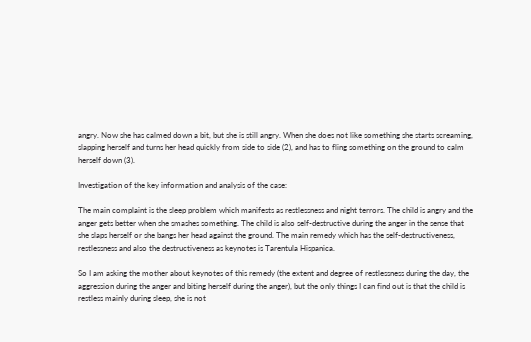angry. Now she has calmed down a bit, but she is still angry. When she does not like something she starts screaming, slapping herself and turns her head quickly from side to side (2), and has to fling something on the ground to calm herself down (3).

Investigation of the key information and analysis of the case:

The main complaint is the sleep problem which manifests as restlessness and night terrors. The child is angry and the anger gets better when she smashes something. The child is also self-destructive during the anger in the sense that she slaps herself or she bangs her head against the ground. The main remedy which has the self-destructiveness, restlessness and also the destructiveness as keynotes is Tarentula Hispanica.

So I am asking the mother about keynotes of this remedy (the extent and degree of restlessness during the day, the aggression during the anger and biting herself during the anger), but the only things I can find out is that the child is restless mainly during sleep, she is not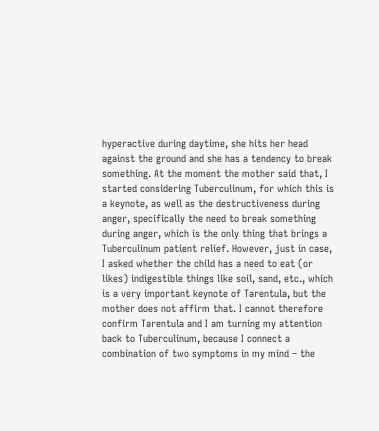hyperactive during daytime, she hits her head against the ground and she has a tendency to break something. At the moment the mother said that, I started considering Tuberculinum, for which this is a keynote, as well as the destructiveness during anger, specifically the need to break something during anger, which is the only thing that brings a Tuberculinum patient relief. However, just in case, I asked whether the child has a need to eat (or likes) indigestible things like soil, sand, etc., which is a very important keynote of Tarentula, but the mother does not affirm that. I cannot therefore confirm Tarentula and I am turning my attention back to Tuberculinum, because I connect a combination of two symptoms in my mind – the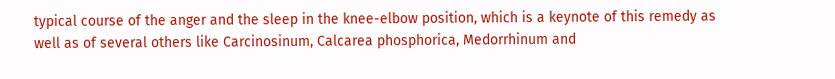typical course of the anger and the sleep in the knee-elbow position, which is a keynote of this remedy as well as of several others like Carcinosinum, Calcarea phosphorica, Medorrhinum and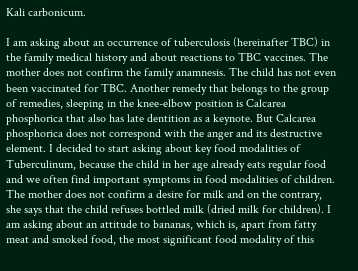Kali carbonicum.

I am asking about an occurrence of tuberculosis (hereinafter TBC) in the family medical history and about reactions to TBC vaccines. The mother does not confirm the family anamnesis. The child has not even been vaccinated for TBC. Another remedy that belongs to the group of remedies, sleeping in the knee-elbow position is Calcarea phosphorica that also has late dentition as a keynote. But Calcarea phosphorica does not correspond with the anger and its destructive element. I decided to start asking about key food modalities of Tuberculinum, because the child in her age already eats regular food and we often find important symptoms in food modalities of children. The mother does not confirm a desire for milk and on the contrary, she says that the child refuses bottled milk (dried milk for children). I am asking about an attitude to bananas, which is, apart from fatty meat and smoked food, the most significant food modality of this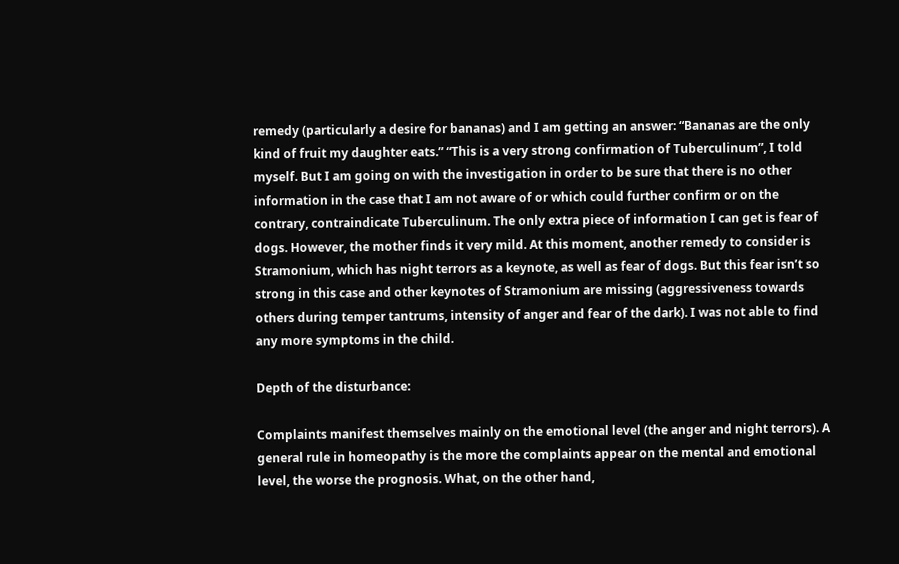remedy (particularly a desire for bananas) and I am getting an answer: “Bananas are the only kind of fruit my daughter eats.” “This is a very strong confirmation of Tuberculinum”, I told myself. But I am going on with the investigation in order to be sure that there is no other information in the case that I am not aware of or which could further confirm or on the contrary, contraindicate Tuberculinum. The only extra piece of information I can get is fear of dogs. However, the mother finds it very mild. At this moment, another remedy to consider is Stramonium, which has night terrors as a keynote, as well as fear of dogs. But this fear isn’t so strong in this case and other keynotes of Stramonium are missing (aggressiveness towards others during temper tantrums, intensity of anger and fear of the dark). I was not able to find any more symptoms in the child.

Depth of the disturbance:

Complaints manifest themselves mainly on the emotional level (the anger and night terrors). A general rule in homeopathy is the more the complaints appear on the mental and emotional level, the worse the prognosis. What, on the other hand,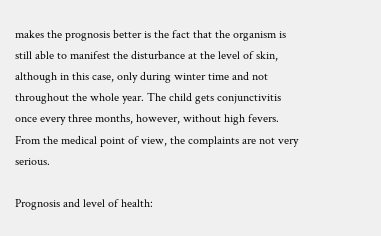makes the prognosis better is the fact that the organism is still able to manifest the disturbance at the level of skin, although in this case, only during winter time and not throughout the whole year. The child gets conjunctivitis once every three months, however, without high fevers. From the medical point of view, the complaints are not very serious.

Prognosis and level of health: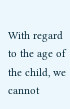With regard to the age of the child, we cannot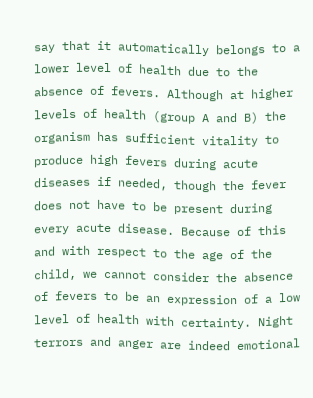say that it automatically belongs to a lower level of health due to the absence of fevers. Although at higher levels of health (group A and B) the organism has sufficient vitality to produce high fevers during acute diseases if needed, though the fever does not have to be present during every acute disease. Because of this and with respect to the age of the child, we cannot consider the absence of fevers to be an expression of a low level of health with certainty. Night terrors and anger are indeed emotional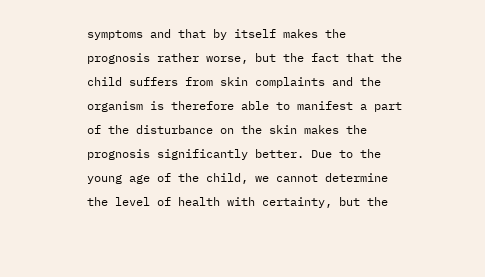symptoms and that by itself makes the prognosis rather worse, but the fact that the child suffers from skin complaints and the organism is therefore able to manifest a part of the disturbance on the skin makes the prognosis significantly better. Due to the young age of the child, we cannot determine the level of health with certainty, but the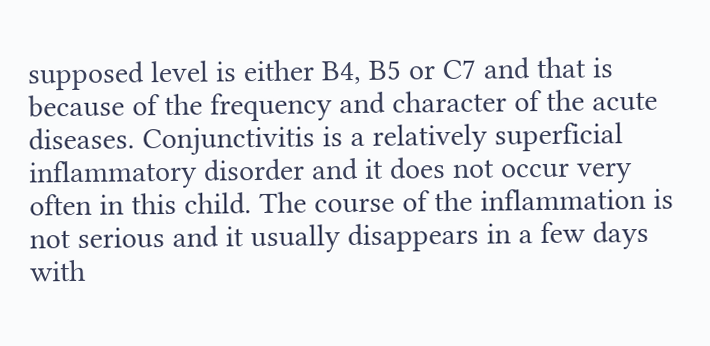supposed level is either B4, B5 or C7 and that is because of the frequency and character of the acute diseases. Conjunctivitis is a relatively superficial inflammatory disorder and it does not occur very often in this child. The course of the inflammation is not serious and it usually disappears in a few days with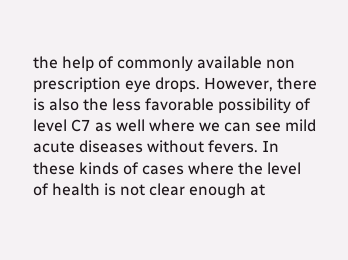the help of commonly available non prescription eye drops. However, there is also the less favorable possibility of level C7 as well where we can see mild acute diseases without fevers. In these kinds of cases where the level of health is not clear enough at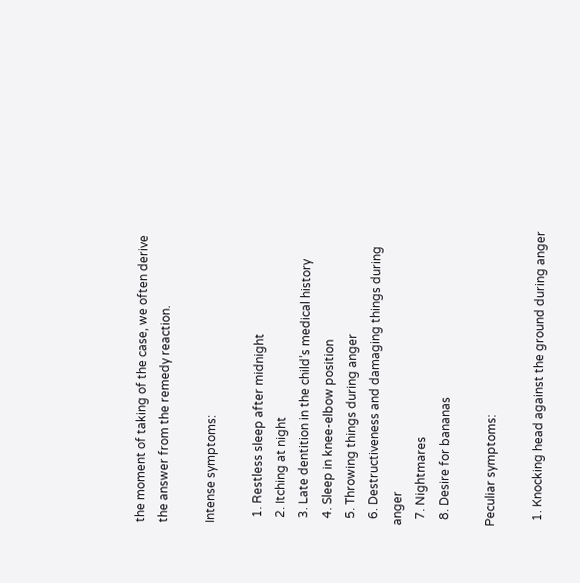the moment of taking of the case, we often derive the answer from the remedy reaction.

Intense symptoms:

  1. Restless sleep after midnight
  2. Itching at night
  3. Late dentition in the child’s medical history
  4. Sleep in knee-elbow position
  5. Throwing things during anger
  6. Destructiveness and damaging things during anger
  7. Nightmares
  8. Desire for bananas

Peculiar symptoms:

  1. Knocking head against the ground during anger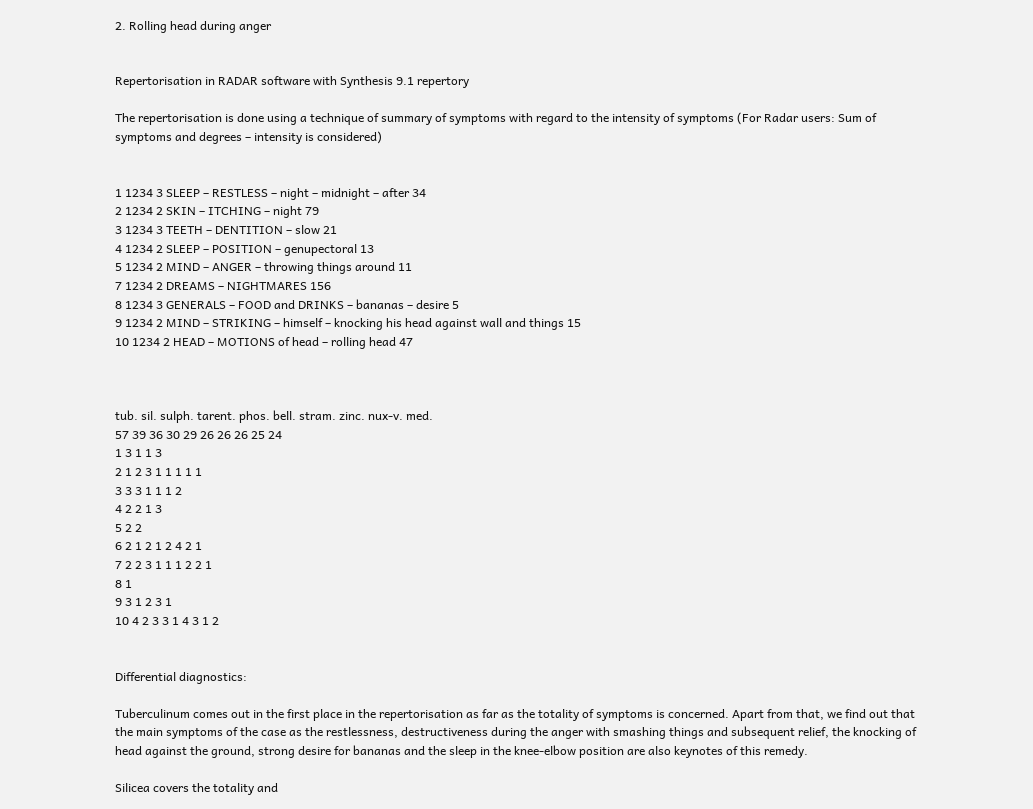2. Rolling head during anger


Repertorisation in RADAR software with Synthesis 9.1 repertory

The repertorisation is done using a technique of summary of symptoms with regard to the intensity of symptoms (For Radar users: Sum of symptoms and degrees – intensity is considered)


1 1234 3 SLEEP – RESTLESS – night – midnight – after 34
2 1234 2 SKIN – ITCHING – night 79
3 1234 3 TEETH – DENTITION – slow 21
4 1234 2 SLEEP – POSITION – genupectoral 13
5 1234 2 MIND – ANGER – throwing things around 11
7 1234 2 DREAMS – NIGHTMARES 156
8 1234 3 GENERALS – FOOD and DRINKS – bananas – desire 5
9 1234 2 MIND – STRIKING – himself – knocking his head against wall and things 15
10 1234 2 HEAD – MOTIONS of head – rolling head 47



tub. sil. sulph. tarent. phos. bell. stram. zinc. nux-v. med.
57 39 36 30 29 26 26 26 25 24
1 3 1 1 3
2 1 2 3 1 1 1 1 1
3 3 3 1 1 1 2
4 2 2 1 3
5 2 2
6 2 1 2 1 2 4 2 1
7 2 2 3 1 1 1 2 2 1
8 1
9 3 1 2 3 1
10 4 2 3 3 1 4 3 1 2


Differential diagnostics:

Tuberculinum comes out in the first place in the repertorisation as far as the totality of symptoms is concerned. Apart from that, we find out that the main symptoms of the case as the restlessness, destructiveness during the anger with smashing things and subsequent relief, the knocking of head against the ground, strong desire for bananas and the sleep in the knee-elbow position are also keynotes of this remedy.

Silicea covers the totality and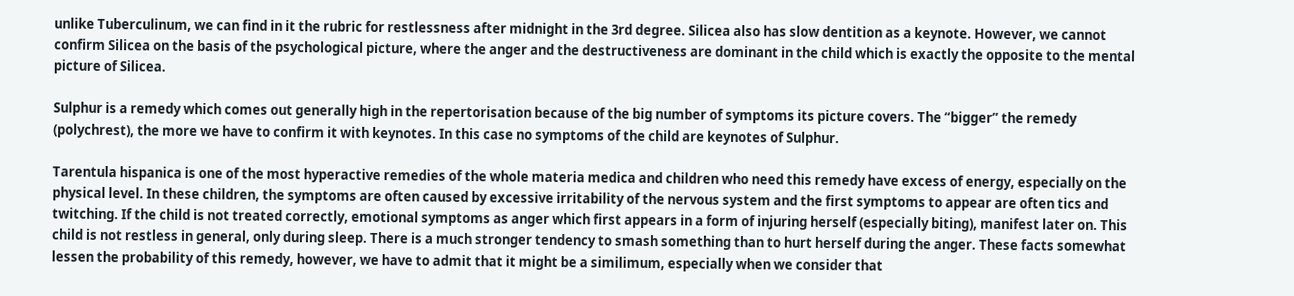unlike Tuberculinum, we can find in it the rubric for restlessness after midnight in the 3rd degree. Silicea also has slow dentition as a keynote. However, we cannot confirm Silicea on the basis of the psychological picture, where the anger and the destructiveness are dominant in the child which is exactly the opposite to the mental picture of Silicea.

Sulphur is a remedy which comes out generally high in the repertorisation because of the big number of symptoms its picture covers. The “bigger” the remedy (polychrest), the more we have to confirm it with keynotes. In this case no symptoms of the child are keynotes of Sulphur.

Tarentula hispanica is one of the most hyperactive remedies of the whole materia medica and children who need this remedy have excess of energy, especially on the physical level. In these children, the symptoms are often caused by excessive irritability of the nervous system and the first symptoms to appear are often tics and twitching. If the child is not treated correctly, emotional symptoms as anger which first appears in a form of injuring herself (especially biting), manifest later on. This child is not restless in general, only during sleep. There is a much stronger tendency to smash something than to hurt herself during the anger. These facts somewhat lessen the probability of this remedy, however, we have to admit that it might be a similimum, especially when we consider that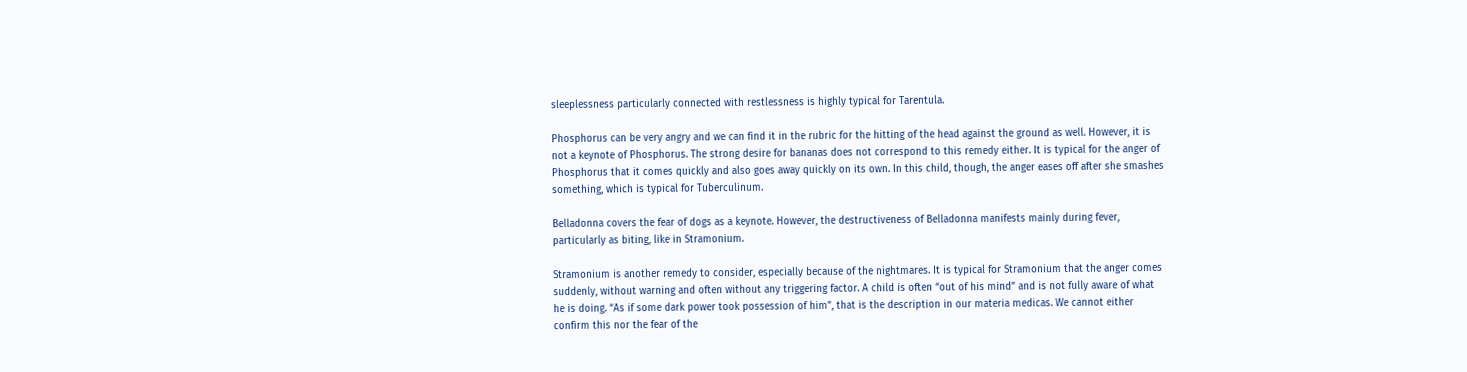sleeplessness particularly connected with restlessness is highly typical for Tarentula.

Phosphorus can be very angry and we can find it in the rubric for the hitting of the head against the ground as well. However, it is not a keynote of Phosphorus. The strong desire for bananas does not correspond to this remedy either. It is typical for the anger of Phosphorus that it comes quickly and also goes away quickly on its own. In this child, though, the anger eases off after she smashes something, which is typical for Tuberculinum.

Belladonna covers the fear of dogs as a keynote. However, the destructiveness of Belladonna manifests mainly during fever, particularly as biting, like in Stramonium.

Stramonium is another remedy to consider, especially because of the nightmares. It is typical for Stramonium that the anger comes suddenly, without warning and often without any triggering factor. A child is often “out of his mind” and is not fully aware of what he is doing. “As if some dark power took possession of him”, that is the description in our materia medicas. We cannot either confirm this nor the fear of the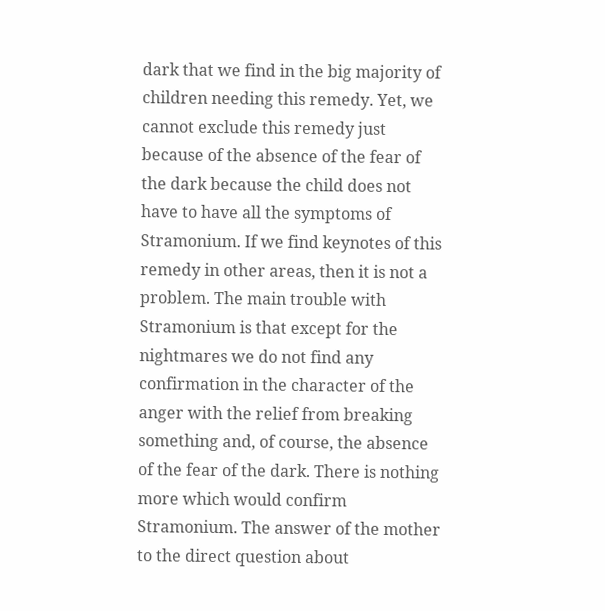dark that we find in the big majority of children needing this remedy. Yet, we cannot exclude this remedy just because of the absence of the fear of the dark because the child does not have to have all the symptoms of Stramonium. If we find keynotes of this remedy in other areas, then it is not a problem. The main trouble with Stramonium is that except for the nightmares we do not find any confirmation in the character of the anger with the relief from breaking something and, of course, the absence of the fear of the dark. There is nothing more which would confirm Stramonium. The answer of the mother to the direct question about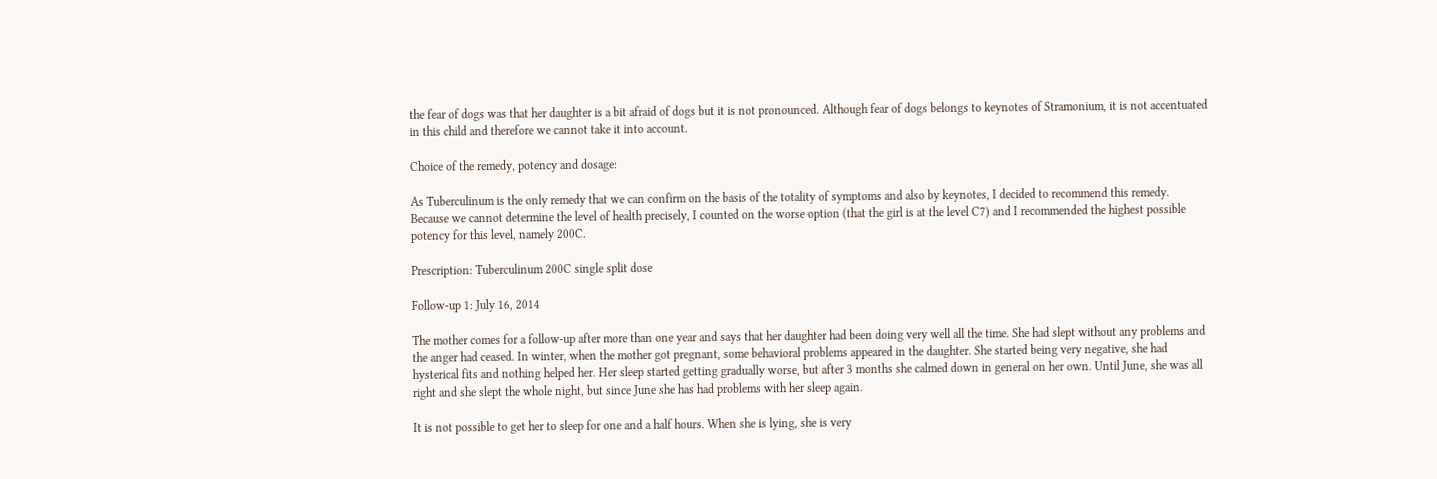the fear of dogs was that her daughter is a bit afraid of dogs but it is not pronounced. Although fear of dogs belongs to keynotes of Stramonium, it is not accentuated in this child and therefore we cannot take it into account.

Choice of the remedy, potency and dosage:

As Tuberculinum is the only remedy that we can confirm on the basis of the totality of symptoms and also by keynotes, I decided to recommend this remedy. Because we cannot determine the level of health precisely, I counted on the worse option (that the girl is at the level C7) and I recommended the highest possible potency for this level, namely 200C.

Prescription: Tuberculinum 200C single split dose

Follow-up 1: July 16, 2014

The mother comes for a follow-up after more than one year and says that her daughter had been doing very well all the time. She had slept without any problems and the anger had ceased. In winter, when the mother got pregnant, some behavioral problems appeared in the daughter. She started being very negative, she had hysterical fits and nothing helped her. Her sleep started getting gradually worse, but after 3 months she calmed down in general on her own. Until June, she was all right and she slept the whole night, but since June she has had problems with her sleep again.

It is not possible to get her to sleep for one and a half hours. When she is lying, she is very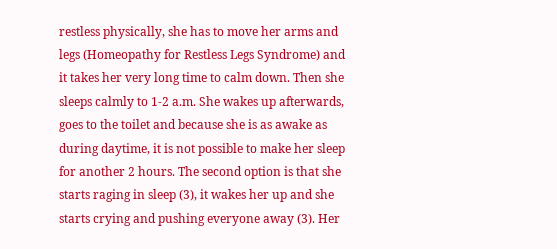restless physically, she has to move her arms and legs (Homeopathy for Restless Legs Syndrome) and it takes her very long time to calm down. Then she sleeps calmly to 1-2 a.m. She wakes up afterwards, goes to the toilet and because she is as awake as during daytime, it is not possible to make her sleep for another 2 hours. The second option is that she starts raging in sleep (3), it wakes her up and she starts crying and pushing everyone away (3). Her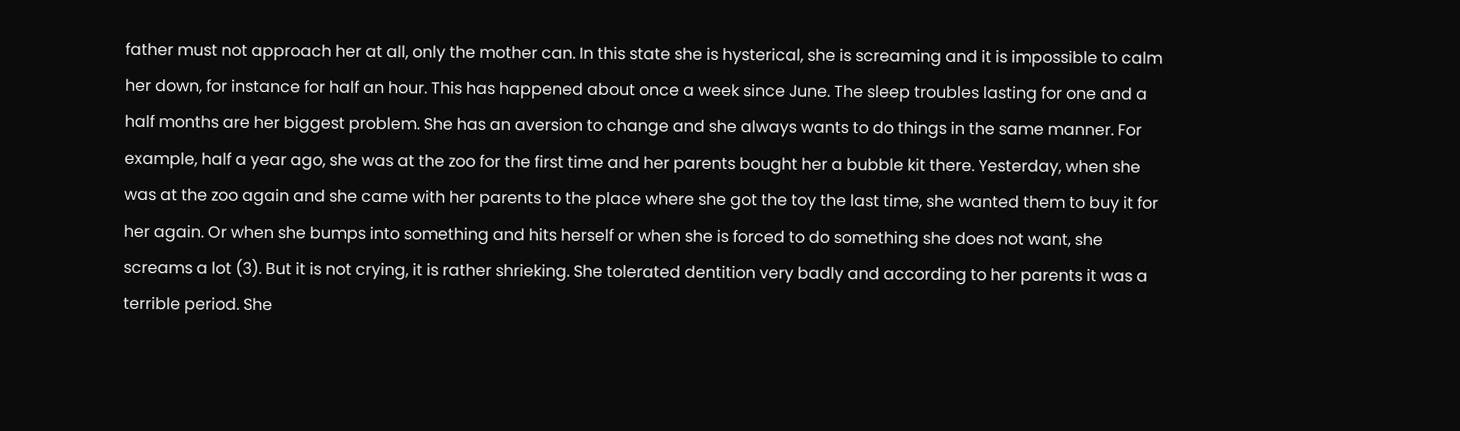father must not approach her at all, only the mother can. In this state she is hysterical, she is screaming and it is impossible to calm her down, for instance for half an hour. This has happened about once a week since June. The sleep troubles lasting for one and a half months are her biggest problem. She has an aversion to change and she always wants to do things in the same manner. For example, half a year ago, she was at the zoo for the first time and her parents bought her a bubble kit there. Yesterday, when she was at the zoo again and she came with her parents to the place where she got the toy the last time, she wanted them to buy it for her again. Or when she bumps into something and hits herself or when she is forced to do something she does not want, she screams a lot (3). But it is not crying, it is rather shrieking. She tolerated dentition very badly and according to her parents it was a terrible period. She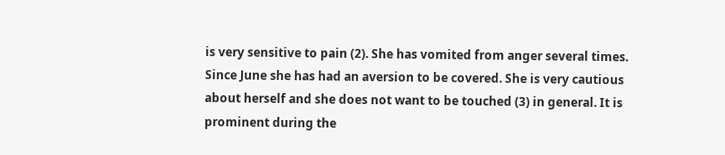is very sensitive to pain (2). She has vomited from anger several times. Since June she has had an aversion to be covered. She is very cautious about herself and she does not want to be touched (3) in general. It is prominent during the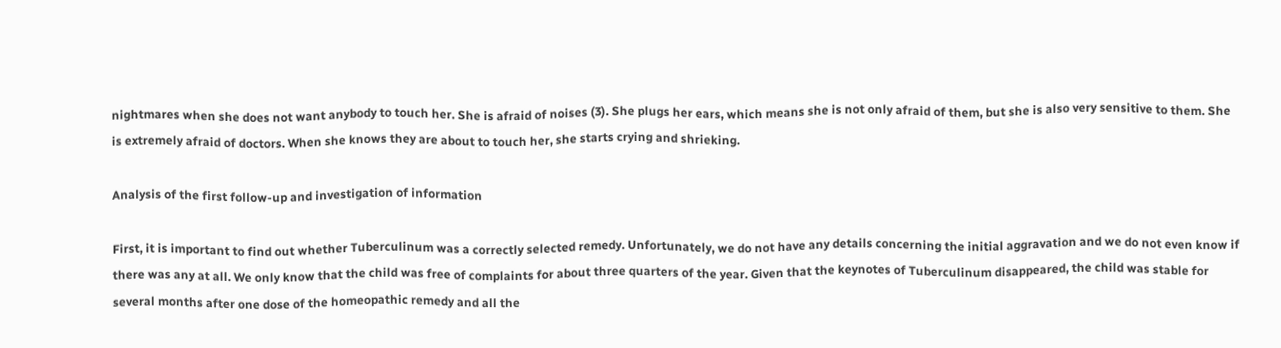nightmares when she does not want anybody to touch her. She is afraid of noises (3). She plugs her ears, which means she is not only afraid of them, but she is also very sensitive to them. She is extremely afraid of doctors. When she knows they are about to touch her, she starts crying and shrieking.

Analysis of the first follow-up and investigation of information

First, it is important to find out whether Tuberculinum was a correctly selected remedy. Unfortunately, we do not have any details concerning the initial aggravation and we do not even know if there was any at all. We only know that the child was free of complaints for about three quarters of the year. Given that the keynotes of Tuberculinum disappeared, the child was stable for several months after one dose of the homeopathic remedy and all the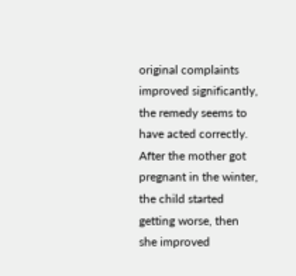original complaints improved significantly, the remedy seems to have acted correctly. After the mother got pregnant in the winter, the child started getting worse, then she improved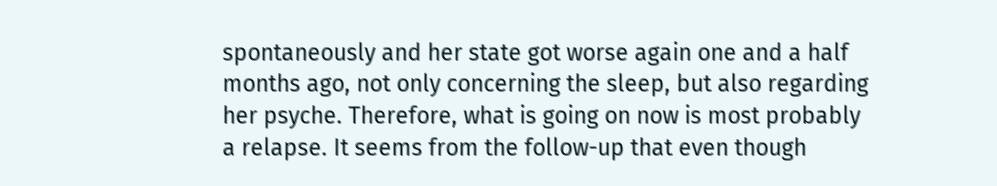spontaneously and her state got worse again one and a half months ago, not only concerning the sleep, but also regarding her psyche. Therefore, what is going on now is most probably a relapse. It seems from the follow-up that even though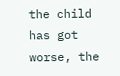the child has got worse, the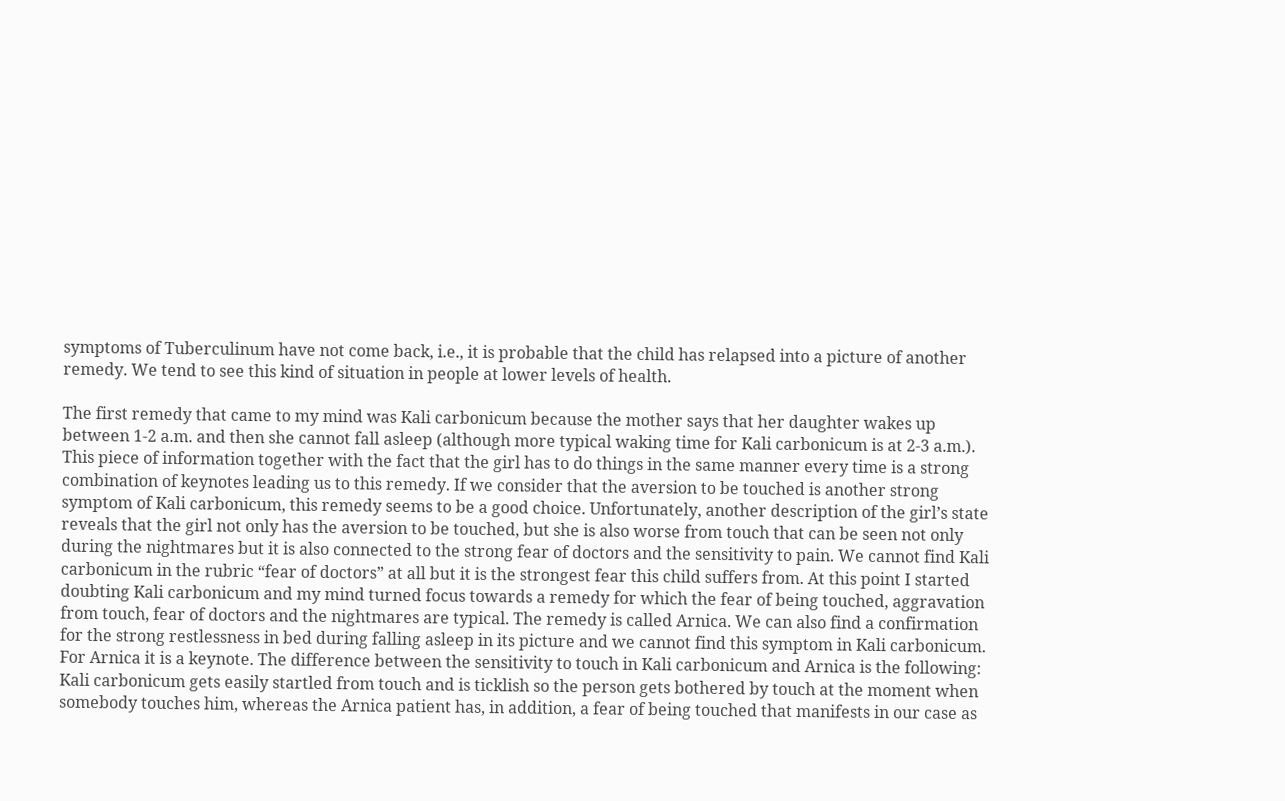symptoms of Tuberculinum have not come back, i.e., it is probable that the child has relapsed into a picture of another remedy. We tend to see this kind of situation in people at lower levels of health.

The first remedy that came to my mind was Kali carbonicum because the mother says that her daughter wakes up between 1-2 a.m. and then she cannot fall asleep (although more typical waking time for Kali carbonicum is at 2-3 a.m.). This piece of information together with the fact that the girl has to do things in the same manner every time is a strong combination of keynotes leading us to this remedy. If we consider that the aversion to be touched is another strong symptom of Kali carbonicum, this remedy seems to be a good choice. Unfortunately, another description of the girl’s state reveals that the girl not only has the aversion to be touched, but she is also worse from touch that can be seen not only during the nightmares but it is also connected to the strong fear of doctors and the sensitivity to pain. We cannot find Kali carbonicum in the rubric “fear of doctors” at all but it is the strongest fear this child suffers from. At this point I started doubting Kali carbonicum and my mind turned focus towards a remedy for which the fear of being touched, aggravation from touch, fear of doctors and the nightmares are typical. The remedy is called Arnica. We can also find a confirmation for the strong restlessness in bed during falling asleep in its picture and we cannot find this symptom in Kali carbonicum. For Arnica it is a keynote. The difference between the sensitivity to touch in Kali carbonicum and Arnica is the following: Kali carbonicum gets easily startled from touch and is ticklish so the person gets bothered by touch at the moment when somebody touches him, whereas the Arnica patient has, in addition, a fear of being touched that manifests in our case as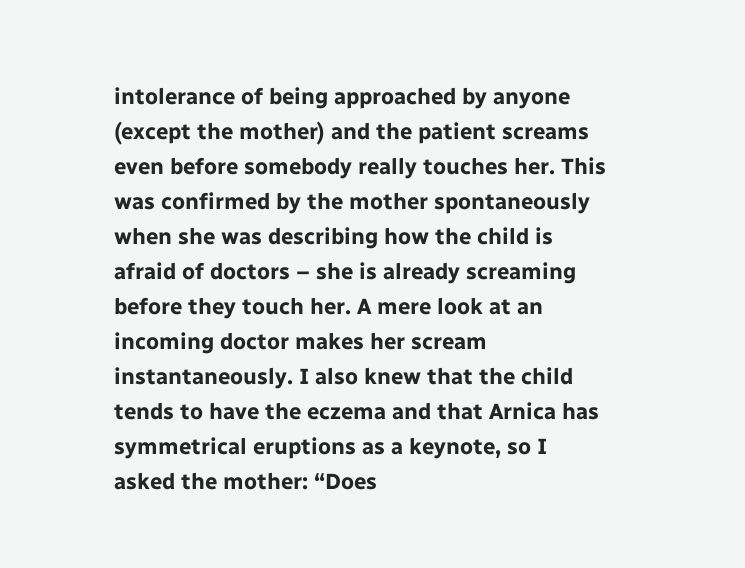intolerance of being approached by anyone (except the mother) and the patient screams even before somebody really touches her. This was confirmed by the mother spontaneously when she was describing how the child is afraid of doctors – she is already screaming before they touch her. A mere look at an incoming doctor makes her scream instantaneously. I also knew that the child tends to have the eczema and that Arnica has symmetrical eruptions as a keynote, so I asked the mother: “Does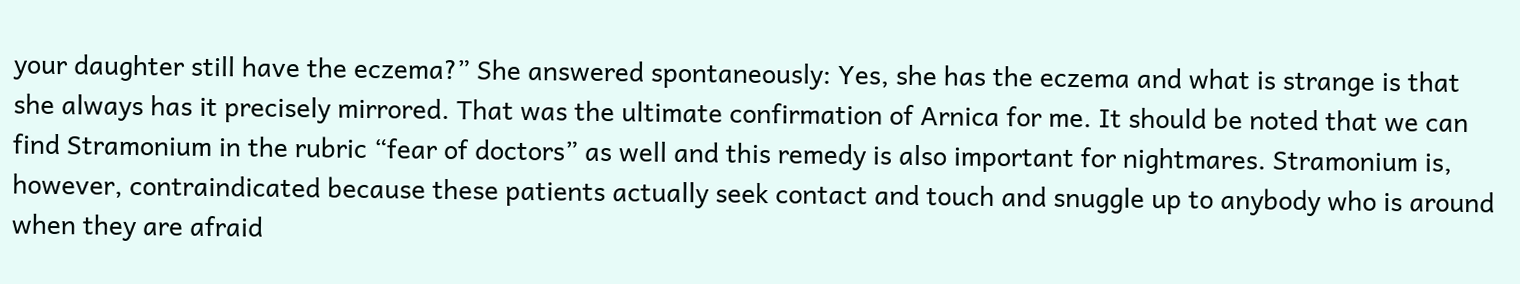your daughter still have the eczema?” She answered spontaneously: Yes, she has the eczema and what is strange is that she always has it precisely mirrored. That was the ultimate confirmation of Arnica for me. It should be noted that we can find Stramonium in the rubric “fear of doctors” as well and this remedy is also important for nightmares. Stramonium is, however, contraindicated because these patients actually seek contact and touch and snuggle up to anybody who is around when they are afraid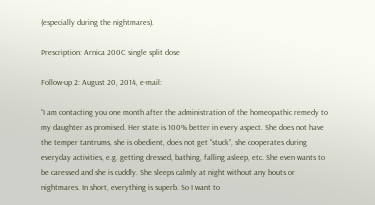(especially during the nightmares).

Prescription: Arnica 200C single split dose

Follow-up 2: August 20, 2014, e-mail:

“I am contacting you one month after the administration of the homeopathic remedy to my daughter as promised. Her state is 100% better in every aspect. She does not have the temper tantrums, she is obedient, does not get “stuck”, she cooperates during everyday activities, e.g. getting dressed, bathing, falling asleep, etc. She even wants to be caressed and she is cuddly. She sleeps calmly at night without any bouts or nightmares. In short, everything is superb. So I want to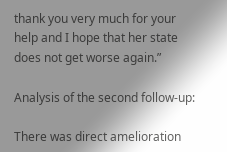thank you very much for your help and I hope that her state does not get worse again.”

Analysis of the second follow-up:

There was direct amelioration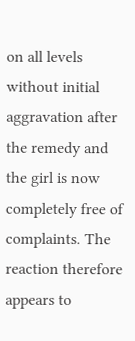on all levels without initial aggravation after the remedy and the girl is now completely free of complaints. The reaction therefore appears to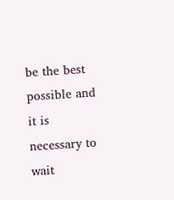be the best possible and it is necessary to wait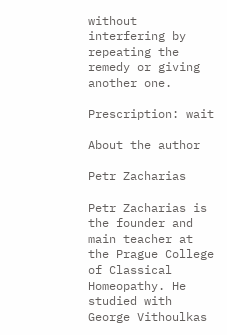without interfering by repeating the remedy or giving another one.

Prescription: wait

About the author

Petr Zacharias

Petr Zacharias is the founder and main teacher at the Prague College of Classical Homeopathy. He studied with George Vithoulkas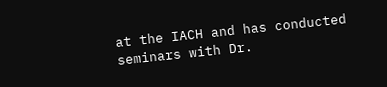at the IACH and has conducted seminars with Dr.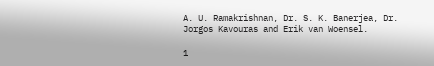A. U. Ramakrishnan, Dr. S. K. Banerjea, Dr. Jorgos Kavouras and Erik van Woensel.

1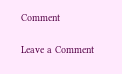Comment

Leave a Comment